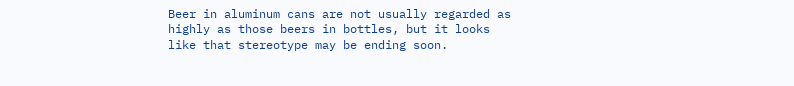Beer in aluminum cans are not usually regarded as highly as those beers in bottles, but it looks like that stereotype may be ending soon.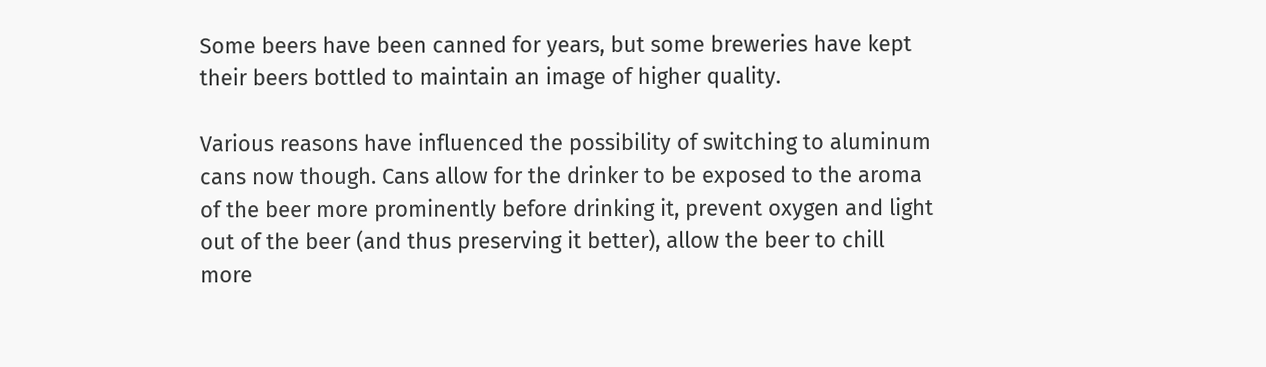Some beers have been canned for years, but some breweries have kept their beers bottled to maintain an image of higher quality.

Various reasons have influenced the possibility of switching to aluminum cans now though. Cans allow for the drinker to be exposed to the aroma of the beer more prominently before drinking it, prevent oxygen and light out of the beer (and thus preserving it better), allow the beer to chill more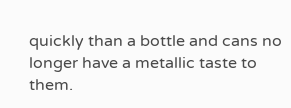quickly than a bottle and cans no longer have a metallic taste to them.